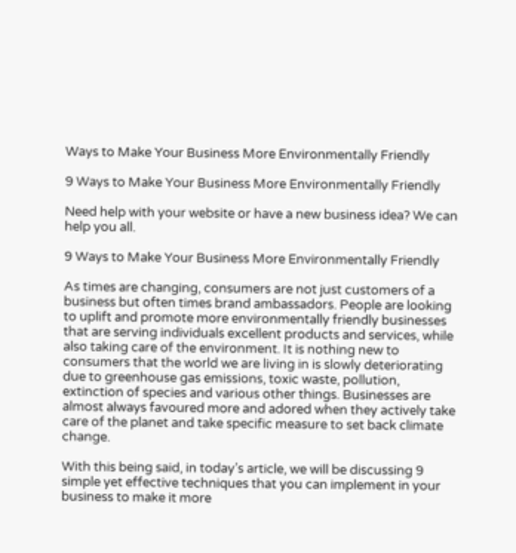Ways to Make Your Business More Environmentally Friendly

9 Ways to Make Your Business More Environmentally Friendly

Need help with your website or have a new business idea? We can help you all.

9 Ways to Make Your Business More Environmentally Friendly

As times are changing, consumers are not just customers of a business but often times brand ambassadors. People are looking to uplift and promote more environmentally friendly businesses that are serving individuals excellent products and services, while also taking care of the environment. It is nothing new to consumers that the world we are living in is slowly deteriorating due to greenhouse gas emissions, toxic waste, pollution, extinction of species and various other things. Businesses are almost always favoured more and adored when they actively take care of the planet and take specific measure to set back climate change.

With this being said, in today’s article, we will be discussing 9 simple yet effective techniques that you can implement in your business to make it more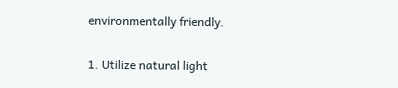environmentally friendly.

1. Utilize natural light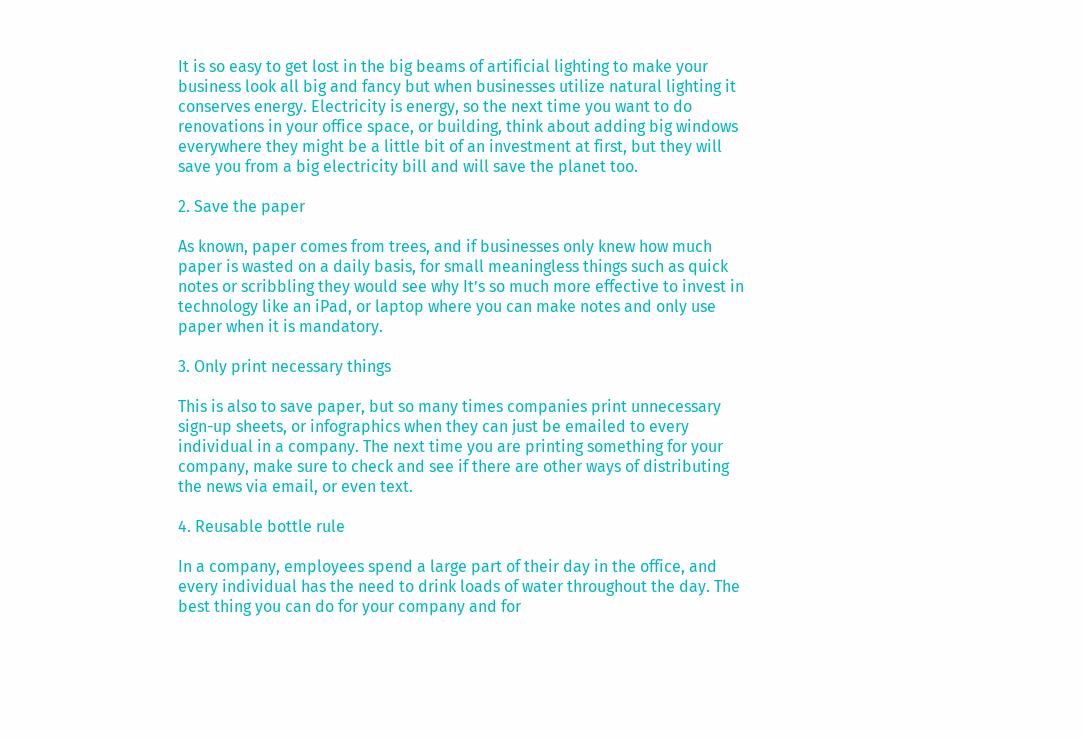It is so easy to get lost in the big beams of artificial lighting to make your business look all big and fancy but when businesses utilize natural lighting it conserves energy. Electricity is energy, so the next time you want to do renovations in your office space, or building, think about adding big windows everywhere they might be a little bit of an investment at first, but they will save you from a big electricity bill and will save the planet too.

2. Save the paper

As known, paper comes from trees, and if businesses only knew how much paper is wasted on a daily basis, for small meaningless things such as quick notes or scribbling they would see why It’s so much more effective to invest in technology like an iPad, or laptop where you can make notes and only use paper when it is mandatory.

3. Only print necessary things

This is also to save paper, but so many times companies print unnecessary sign-up sheets, or infographics when they can just be emailed to every individual in a company. The next time you are printing something for your company, make sure to check and see if there are other ways of distributing the news via email, or even text.

4. Reusable bottle rule

In a company, employees spend a large part of their day in the office, and every individual has the need to drink loads of water throughout the day. The best thing you can do for your company and for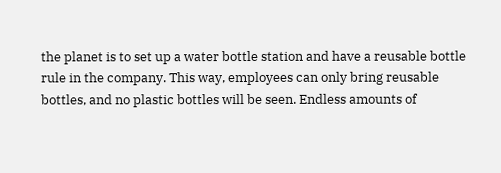the planet is to set up a water bottle station and have a reusable bottle rule in the company. This way, employees can only bring reusable bottles, and no plastic bottles will be seen. Endless amounts of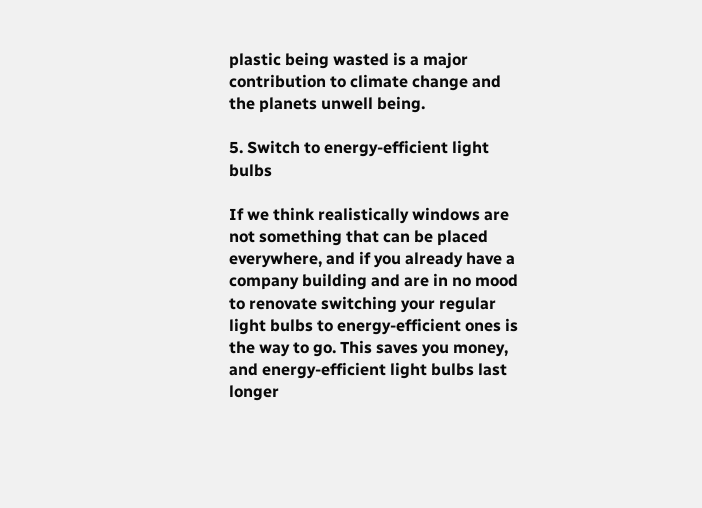plastic being wasted is a major contribution to climate change and the planets unwell being.

5. Switch to energy-efficient light bulbs

If we think realistically windows are not something that can be placed everywhere, and if you already have a company building and are in no mood to renovate switching your regular light bulbs to energy-efficient ones is the way to go. This saves you money, and energy-efficient light bulbs last longer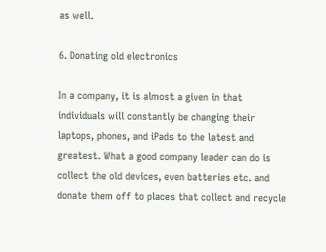as well.

6. Donating old electronics

In a company, it is almost a given in that individuals will constantly be changing their laptops, phones, and iPads to the latest and greatest. What a good company leader can do is collect the old devices, even batteries etc. and donate them off to places that collect and recycle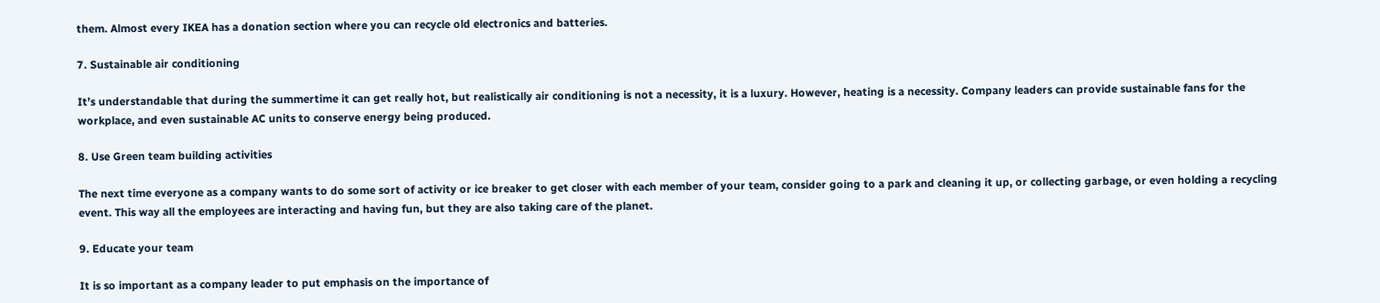them. Almost every IKEA has a donation section where you can recycle old electronics and batteries.

7. Sustainable air conditioning

It’s understandable that during the summertime it can get really hot, but realistically air conditioning is not a necessity, it is a luxury. However, heating is a necessity. Company leaders can provide sustainable fans for the workplace, and even sustainable AC units to conserve energy being produced.

8. Use Green team building activities

The next time everyone as a company wants to do some sort of activity or ice breaker to get closer with each member of your team, consider going to a park and cleaning it up, or collecting garbage, or even holding a recycling event. This way all the employees are interacting and having fun, but they are also taking care of the planet.

9. Educate your team

It is so important as a company leader to put emphasis on the importance of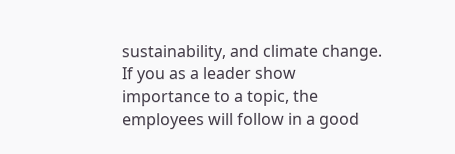sustainability, and climate change. If you as a leader show importance to a topic, the employees will follow in a good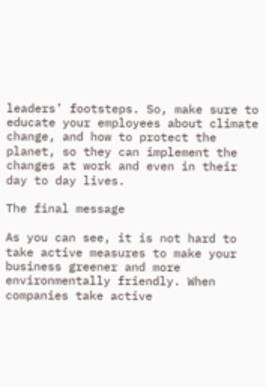leaders’ footsteps. So, make sure to educate your employees about climate change, and how to protect the planet, so they can implement the changes at work and even in their day to day lives.

The final message

As you can see, it is not hard to take active measures to make your business greener and more environmentally friendly. When companies take active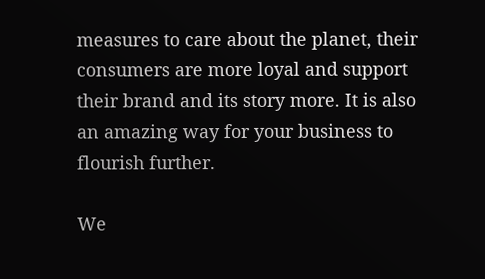measures to care about the planet, their consumers are more loyal and support their brand and its story more. It is also an amazing way for your business to flourish further.

We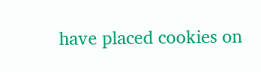have placed cookies on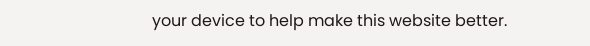your device to help make this website better.